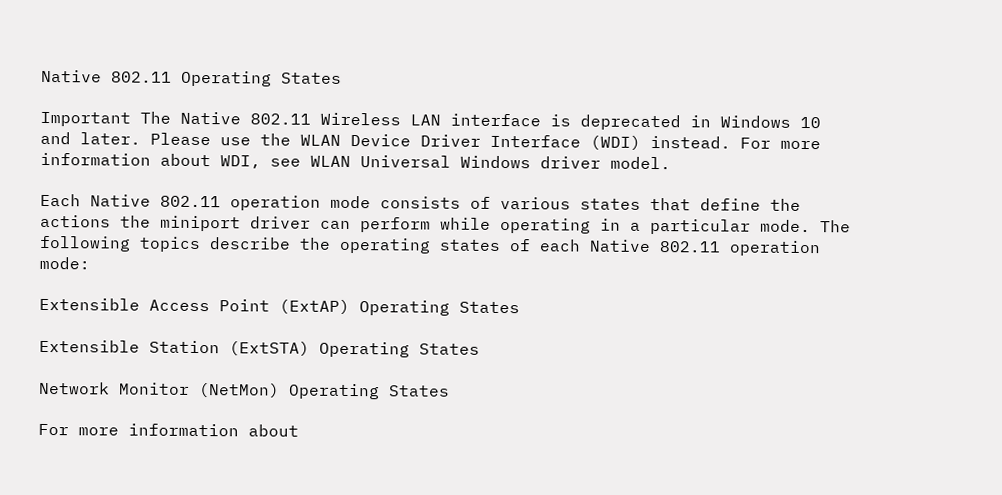Native 802.11 Operating States

Important The Native 802.11 Wireless LAN interface is deprecated in Windows 10 and later. Please use the WLAN Device Driver Interface (WDI) instead. For more information about WDI, see WLAN Universal Windows driver model.

Each Native 802.11 operation mode consists of various states that define the actions the miniport driver can perform while operating in a particular mode. The following topics describe the operating states of each Native 802.11 operation mode:

Extensible Access Point (ExtAP) Operating States

Extensible Station (ExtSTA) Operating States

Network Monitor (NetMon) Operating States

For more information about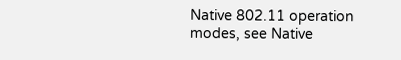Native 802.11 operation modes, see Native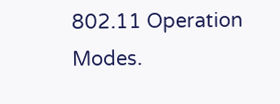802.11 Operation Modes.